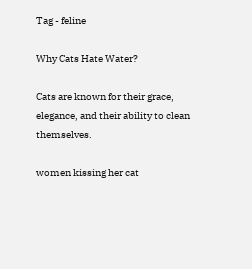Tag - feline

Why Cats Hate Water?

Cats are known for their grace, elegance, and their ability to clean themselves.

women kissing her cat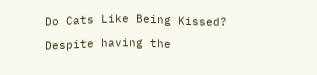Do Cats Like Being Kissed?

Despite having the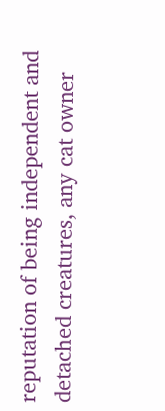reputation of being independent and detached creatures, any cat owner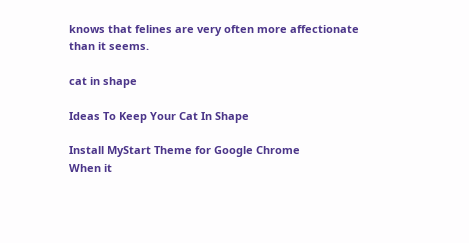knows that felines are very often more affectionate than it seems.

cat in shape

Ideas To Keep Your Cat In Shape

Install MyStart Theme for Google Chrome
When it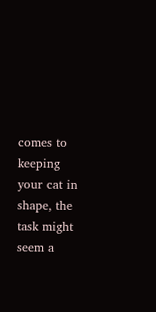comes to keeping your cat in shape, the task might seem a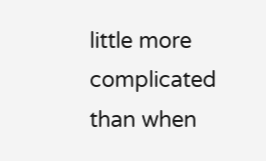little more complicated than when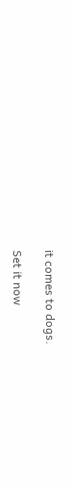it comes to dogs.

Set it now